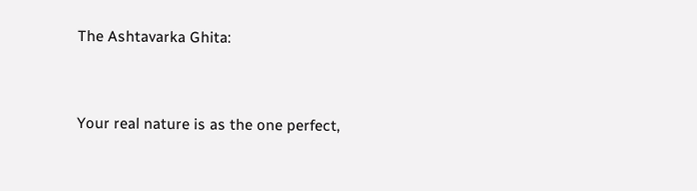The Ashtavarka Ghita:


Your real nature is as the one perfect,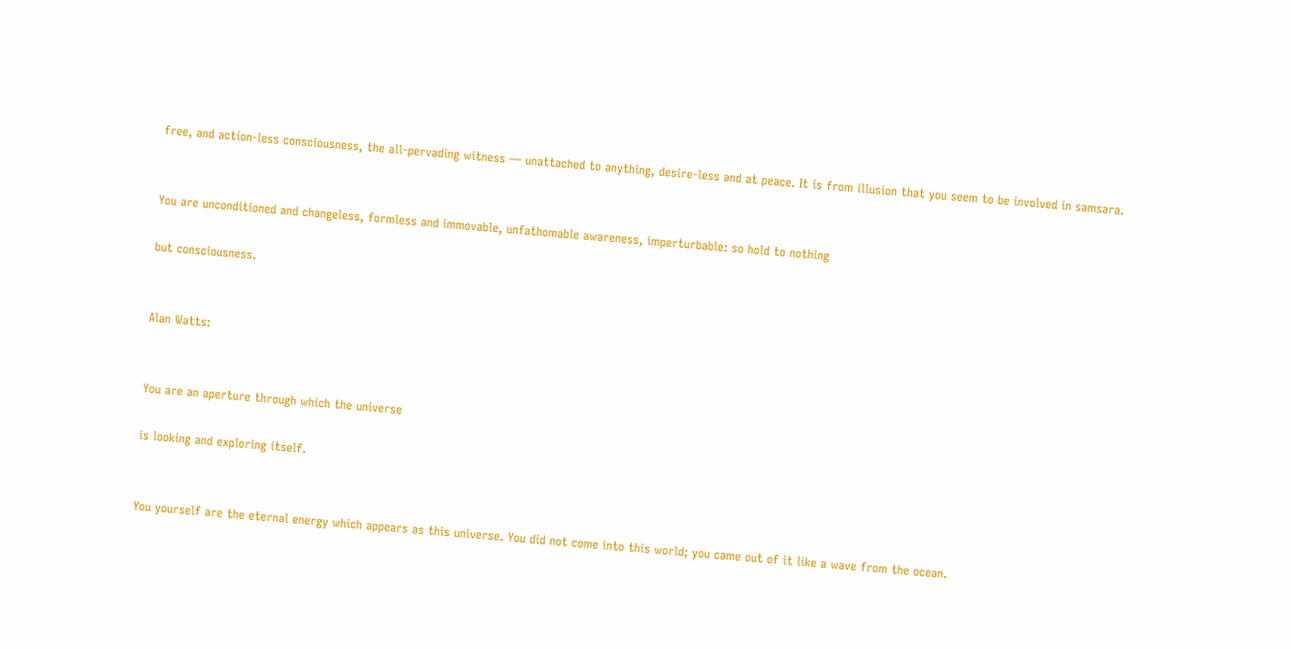free, and action-less consciousness, the all-pervading witness — unattached to anything, desire-less and at peace. It is from illusion that you seem to be involved in samsara.


You are unconditioned and changeless, formless and immovable, unfathomable awareness, imperturbable: so hold to nothing

but consciousness.


Alan Watts:


You are an aperture through which the universe

is looking and exploring itself.


You yourself are the eternal energy which appears as this universe. You did not come into this world; you came out of it like a wave from the ocean.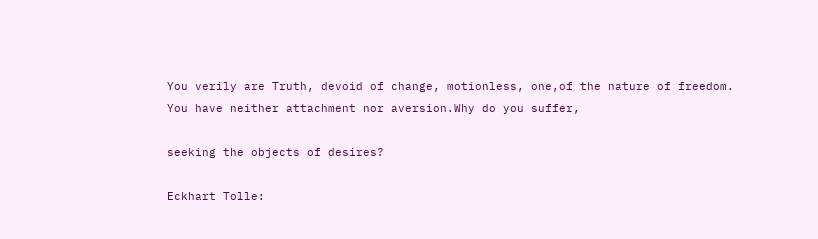You verily are Truth, devoid of change, motionless, one,of the nature of freedom.
You have neither attachment nor aversion.Why do you suffer,

seeking the objects of desires?

Eckhart Tolle: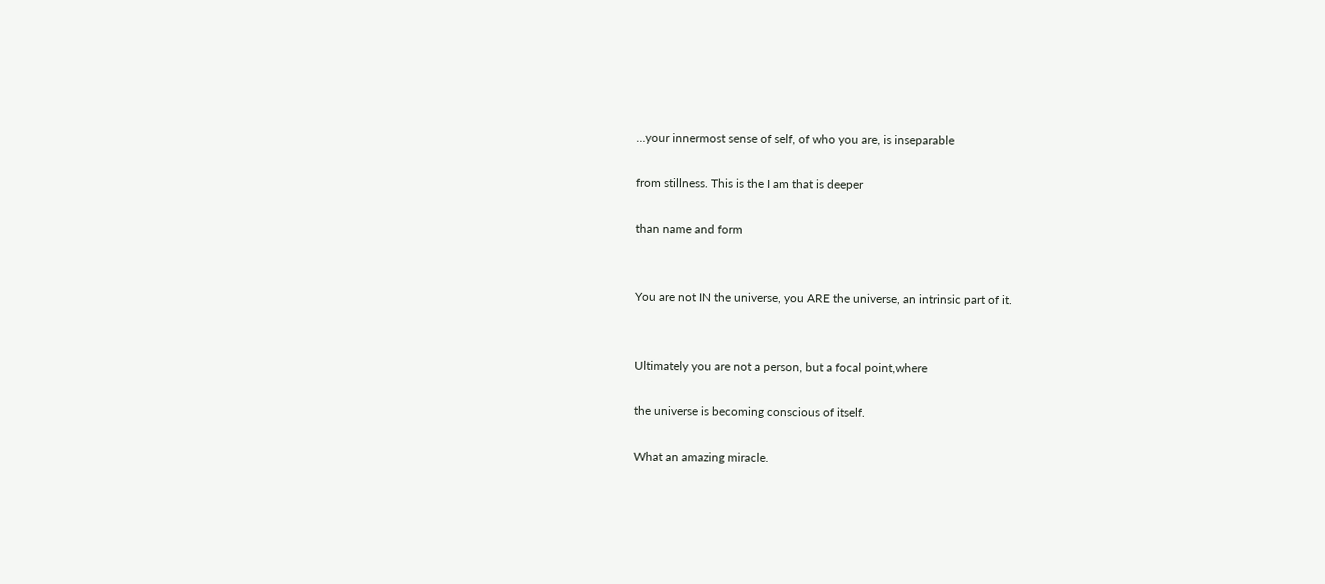…your innermost sense of self, of who you are, is inseparable

from stillness. This is the I am that is deeper

than name and form


You are not IN the universe, you ARE the universe, an intrinsic part of it.


Ultimately you are not a person, but a focal point,where

the universe is becoming conscious of itself.

What an amazing miracle.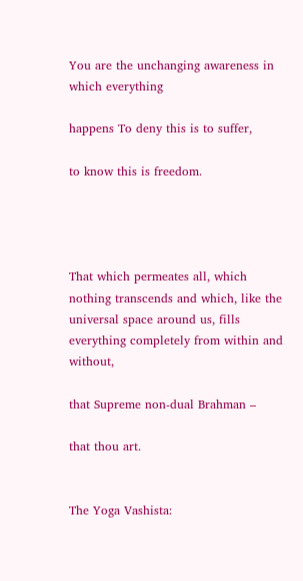You are the unchanging awareness in which everything

happens To deny this is to suffer,

to know this is freedom.




That which permeates all, which nothing transcends and which, like the universal space around us, fills everything completely from within and without,

that Supreme non-dual Brahman –

that thou art.


The Yoga Vashista: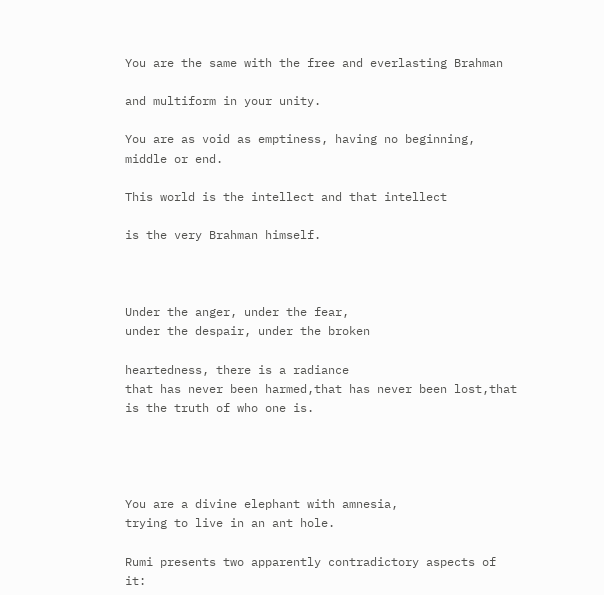You are the same with the free and everlasting Brahman

and multiform in your unity.

You are as void as emptiness, having no beginning, middle or end.

This world is the intellect and that intellect

is the very Brahman himself.



Under the anger, under the fear,
under the despair, under the broken

heartedness, there is a radiance
that has never been harmed,that has never been lost,that is the truth of who one is.




You are a divine elephant with amnesia,
trying to live in an ant hole.

Rumi presents two apparently contradictory aspects of it: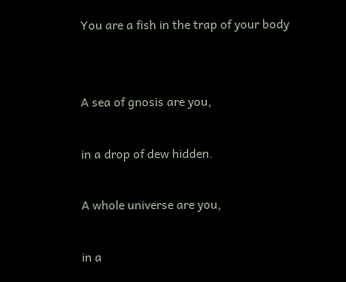You are a fish in the trap of your body


A sea of gnosis are you,

in a drop of dew hidden.

A whole universe are you,

in a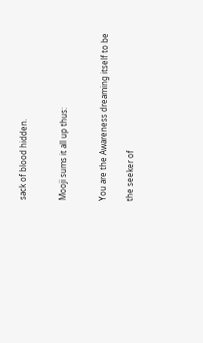sack of blood hidden.


Mooji sums it all up thus:


You are the Awareness dreaming itself to be

the seeker of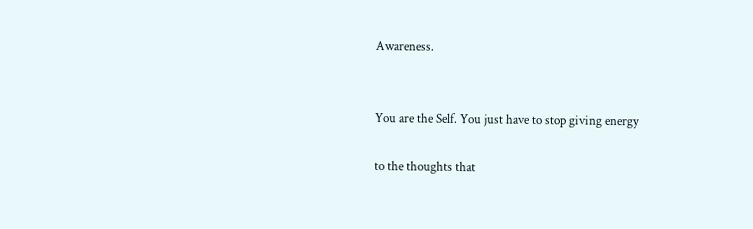Awareness.


You are the Self. You just have to stop giving energy

to the thoughts that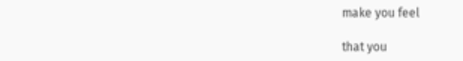make you feel

that you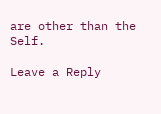are other than the Self.

Leave a Reply